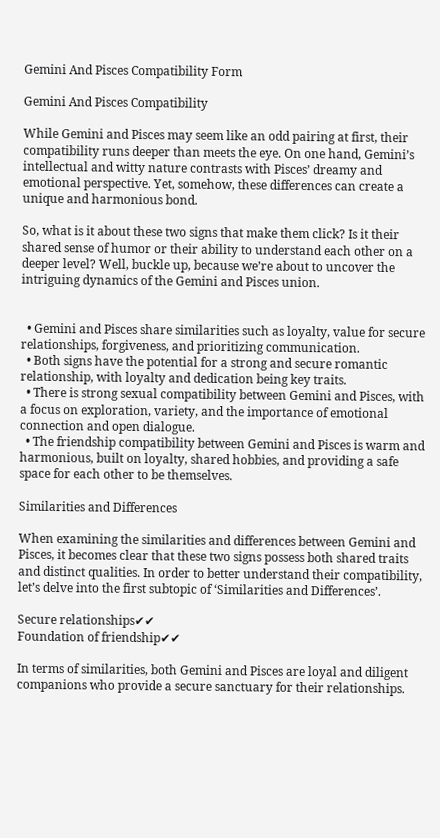Gemini And Pisces Compatibility Form

Gemini And Pisces Compatibility

While Gemini and Pisces may seem like an odd pairing at first, their compatibility runs deeper than meets the eye. On one hand, Gemini’s intellectual and witty nature contrasts with Pisces’ dreamy and emotional perspective. Yet, somehow, these differences can create a unique and harmonious bond.

So, what is it about these two signs that make them click? Is it their shared sense of humor or their ability to understand each other on a deeper level? Well, buckle up, because we’re about to uncover the intriguing dynamics of the Gemini and Pisces union.


  • Gemini and Pisces share similarities such as loyalty, value for secure relationships, forgiveness, and prioritizing communication.
  • Both signs have the potential for a strong and secure romantic relationship, with loyalty and dedication being key traits.
  • There is strong sexual compatibility between Gemini and Pisces, with a focus on exploration, variety, and the importance of emotional connection and open dialogue.
  • The friendship compatibility between Gemini and Pisces is warm and harmonious, built on loyalty, shared hobbies, and providing a safe space for each other to be themselves.

Similarities and Differences

When examining the similarities and differences between Gemini and Pisces, it becomes clear that these two signs possess both shared traits and distinct qualities. In order to better understand their compatibility, let’s delve into the first subtopic of ‘Similarities and Differences’.

Secure relationships✔✔
Foundation of friendship✔✔

In terms of similarities, both Gemini and Pisces are loyal and diligent companions who provide a secure sanctuary for their relationships.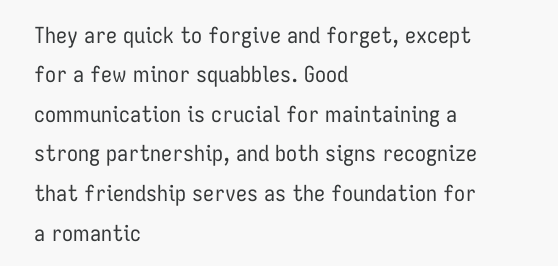They are quick to forgive and forget, except for a few minor squabbles. Good communication is crucial for maintaining a strong partnership, and both signs recognize that friendship serves as the foundation for a romantic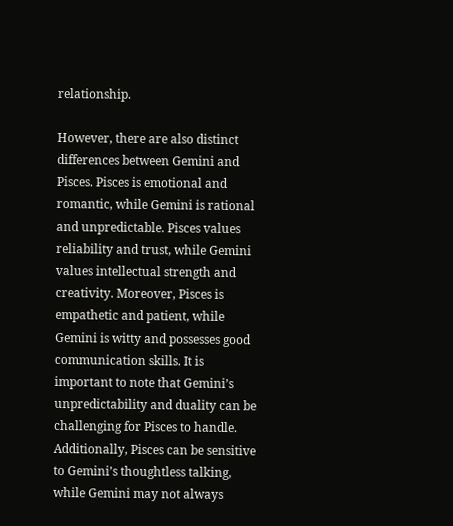relationship.

However, there are also distinct differences between Gemini and Pisces. Pisces is emotional and romantic, while Gemini is rational and unpredictable. Pisces values reliability and trust, while Gemini values intellectual strength and creativity. Moreover, Pisces is empathetic and patient, while Gemini is witty and possesses good communication skills. It is important to note that Gemini’s unpredictability and duality can be challenging for Pisces to handle. Additionally, Pisces can be sensitive to Gemini’s thoughtless talking, while Gemini may not always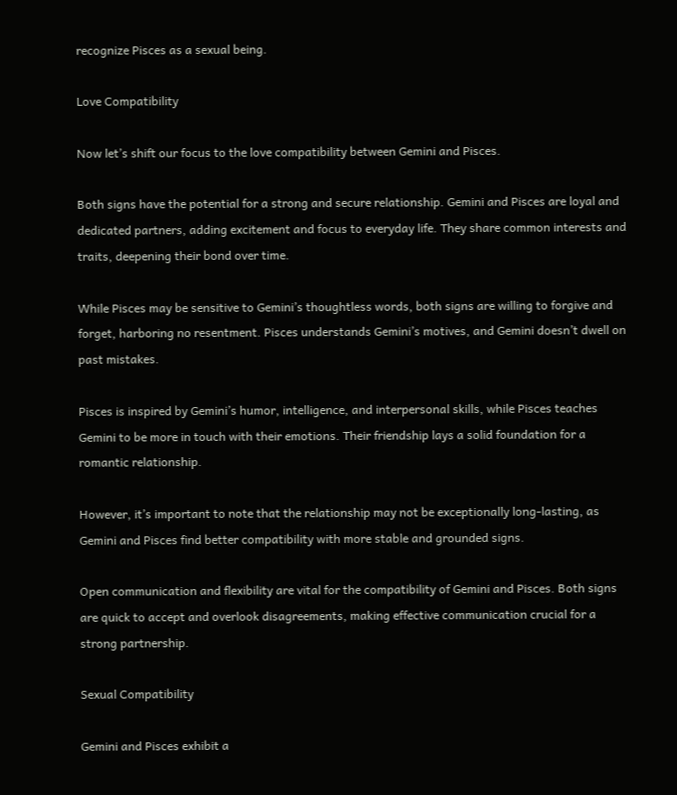recognize Pisces as a sexual being.

Love Compatibility

Now let’s shift our focus to the love compatibility between Gemini and Pisces.

Both signs have the potential for a strong and secure relationship. Gemini and Pisces are loyal and dedicated partners, adding excitement and focus to everyday life. They share common interests and traits, deepening their bond over time.

While Pisces may be sensitive to Gemini’s thoughtless words, both signs are willing to forgive and forget, harboring no resentment. Pisces understands Gemini’s motives, and Gemini doesn’t dwell on past mistakes.

Pisces is inspired by Gemini’s humor, intelligence, and interpersonal skills, while Pisces teaches Gemini to be more in touch with their emotions. Their friendship lays a solid foundation for a romantic relationship.

However, it’s important to note that the relationship may not be exceptionally long-lasting, as Gemini and Pisces find better compatibility with more stable and grounded signs.

Open communication and flexibility are vital for the compatibility of Gemini and Pisces. Both signs are quick to accept and overlook disagreements, making effective communication crucial for a strong partnership.

Sexual Compatibility

Gemini and Pisces exhibit a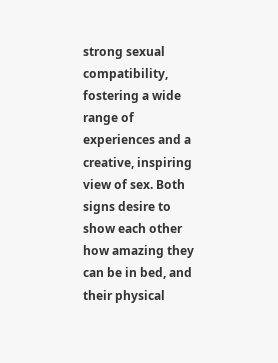strong sexual compatibility, fostering a wide range of experiences and a creative, inspiring view of sex. Both signs desire to show each other how amazing they can be in bed, and their physical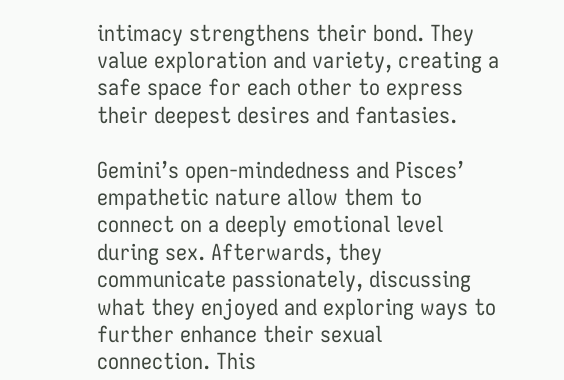intimacy strengthens their bond. They value exploration and variety, creating a safe space for each other to express their deepest desires and fantasies.

Gemini’s open-mindedness and Pisces’ empathetic nature allow them to connect on a deeply emotional level during sex. Afterwards, they communicate passionately, discussing what they enjoyed and exploring ways to further enhance their sexual connection. This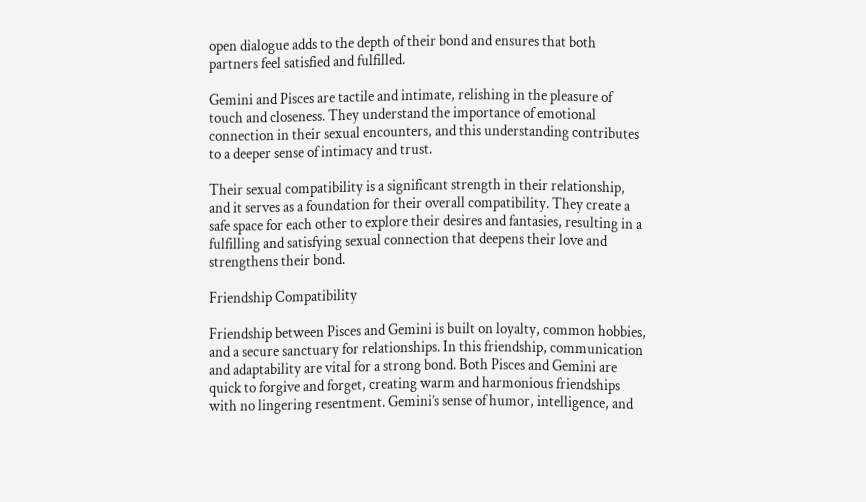open dialogue adds to the depth of their bond and ensures that both partners feel satisfied and fulfilled.

Gemini and Pisces are tactile and intimate, relishing in the pleasure of touch and closeness. They understand the importance of emotional connection in their sexual encounters, and this understanding contributes to a deeper sense of intimacy and trust.

Their sexual compatibility is a significant strength in their relationship, and it serves as a foundation for their overall compatibility. They create a safe space for each other to explore their desires and fantasies, resulting in a fulfilling and satisfying sexual connection that deepens their love and strengthens their bond.

Friendship Compatibility

Friendship between Pisces and Gemini is built on loyalty, common hobbies, and a secure sanctuary for relationships. In this friendship, communication and adaptability are vital for a strong bond. Both Pisces and Gemini are quick to forgive and forget, creating warm and harmonious friendships with no lingering resentment. Gemini’s sense of humor, intelligence, and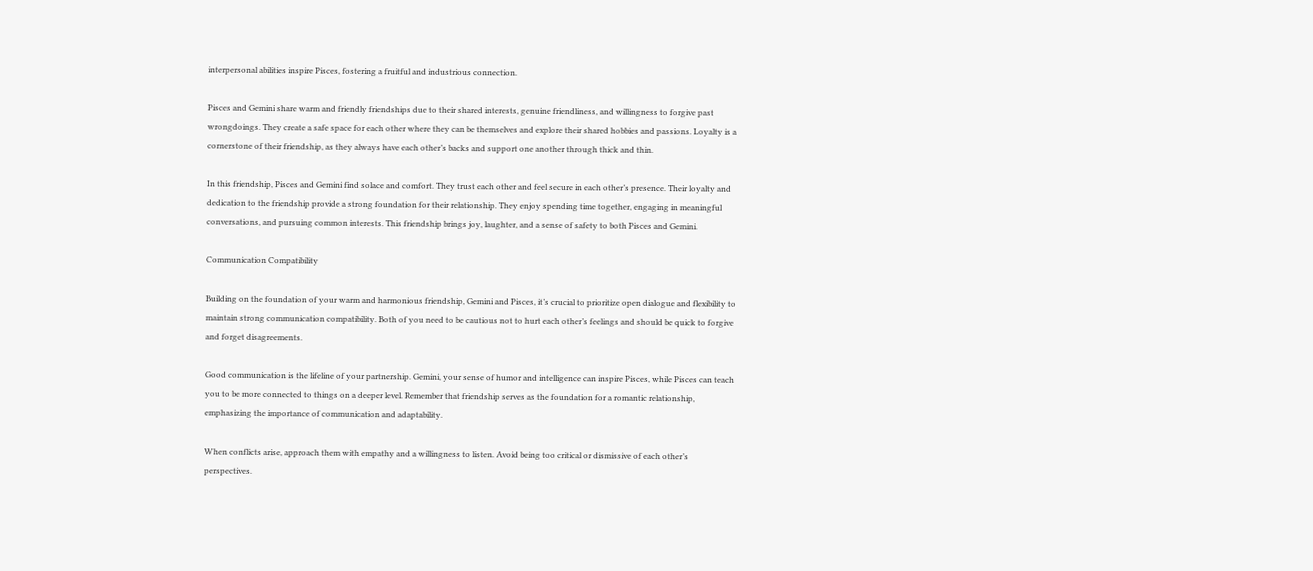interpersonal abilities inspire Pisces, fostering a fruitful and industrious connection.

Pisces and Gemini share warm and friendly friendships due to their shared interests, genuine friendliness, and willingness to forgive past wrongdoings. They create a safe space for each other where they can be themselves and explore their shared hobbies and passions. Loyalty is a cornerstone of their friendship, as they always have each other’s backs and support one another through thick and thin.

In this friendship, Pisces and Gemini find solace and comfort. They trust each other and feel secure in each other’s presence. Their loyalty and dedication to the friendship provide a strong foundation for their relationship. They enjoy spending time together, engaging in meaningful conversations, and pursuing common interests. This friendship brings joy, laughter, and a sense of safety to both Pisces and Gemini.

Communication Compatibility

Building on the foundation of your warm and harmonious friendship, Gemini and Pisces, it’s crucial to prioritize open dialogue and flexibility to maintain strong communication compatibility. Both of you need to be cautious not to hurt each other’s feelings and should be quick to forgive and forget disagreements.

Good communication is the lifeline of your partnership. Gemini, your sense of humor and intelligence can inspire Pisces, while Pisces can teach you to be more connected to things on a deeper level. Remember that friendship serves as the foundation for a romantic relationship, emphasizing the importance of communication and adaptability.

When conflicts arise, approach them with empathy and a willingness to listen. Avoid being too critical or dismissive of each other’s perspectives.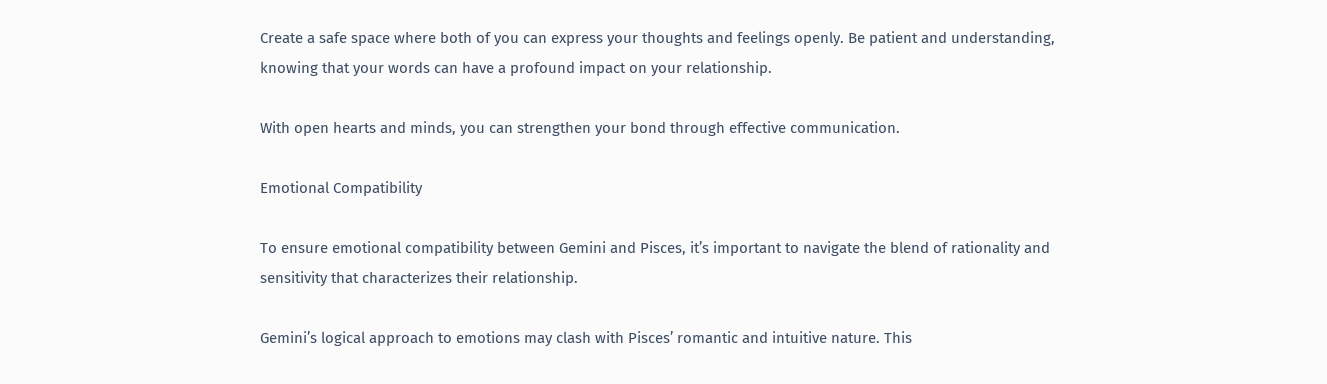Create a safe space where both of you can express your thoughts and feelings openly. Be patient and understanding, knowing that your words can have a profound impact on your relationship.

With open hearts and minds, you can strengthen your bond through effective communication.

Emotional Compatibility

To ensure emotional compatibility between Gemini and Pisces, it’s important to navigate the blend of rationality and sensitivity that characterizes their relationship.

Gemini’s logical approach to emotions may clash with Pisces’ romantic and intuitive nature. This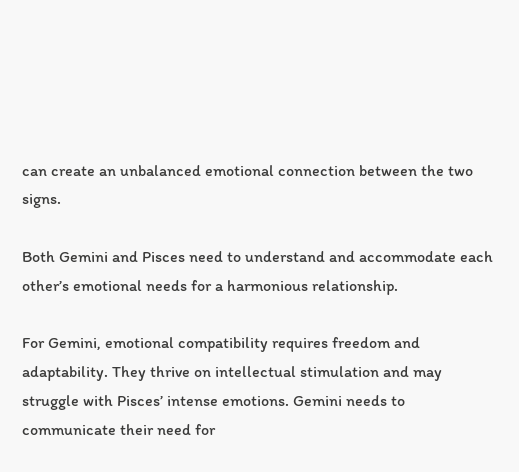can create an unbalanced emotional connection between the two signs.

Both Gemini and Pisces need to understand and accommodate each other’s emotional needs for a harmonious relationship.

For Gemini, emotional compatibility requires freedom and adaptability. They thrive on intellectual stimulation and may struggle with Pisces’ intense emotions. Gemini needs to communicate their need for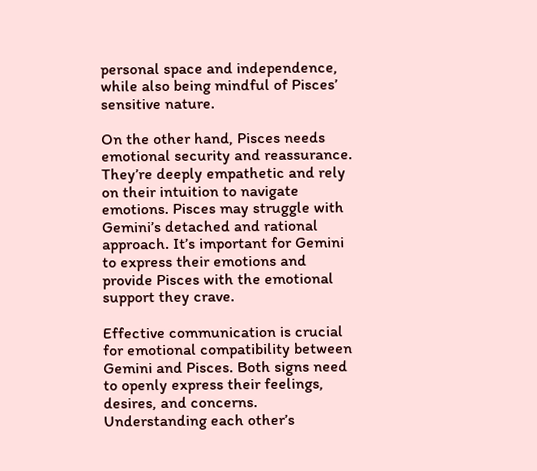personal space and independence, while also being mindful of Pisces’ sensitive nature.

On the other hand, Pisces needs emotional security and reassurance. They’re deeply empathetic and rely on their intuition to navigate emotions. Pisces may struggle with Gemini’s detached and rational approach. It’s important for Gemini to express their emotions and provide Pisces with the emotional support they crave.

Effective communication is crucial for emotional compatibility between Gemini and Pisces. Both signs need to openly express their feelings, desires, and concerns. Understanding each other’s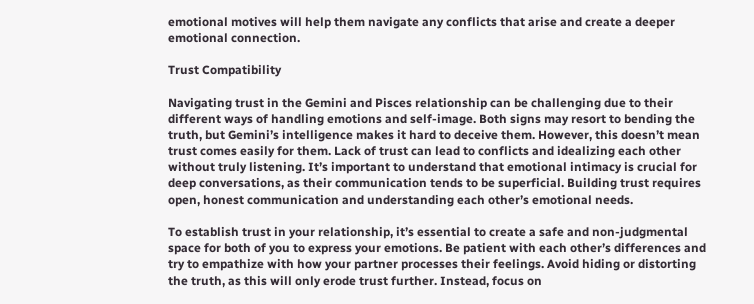emotional motives will help them navigate any conflicts that arise and create a deeper emotional connection.

Trust Compatibility

Navigating trust in the Gemini and Pisces relationship can be challenging due to their different ways of handling emotions and self-image. Both signs may resort to bending the truth, but Gemini’s intelligence makes it hard to deceive them. However, this doesn’t mean trust comes easily for them. Lack of trust can lead to conflicts and idealizing each other without truly listening. It’s important to understand that emotional intimacy is crucial for deep conversations, as their communication tends to be superficial. Building trust requires open, honest communication and understanding each other’s emotional needs.

To establish trust in your relationship, it’s essential to create a safe and non-judgmental space for both of you to express your emotions. Be patient with each other’s differences and try to empathize with how your partner processes their feelings. Avoid hiding or distorting the truth, as this will only erode trust further. Instead, focus on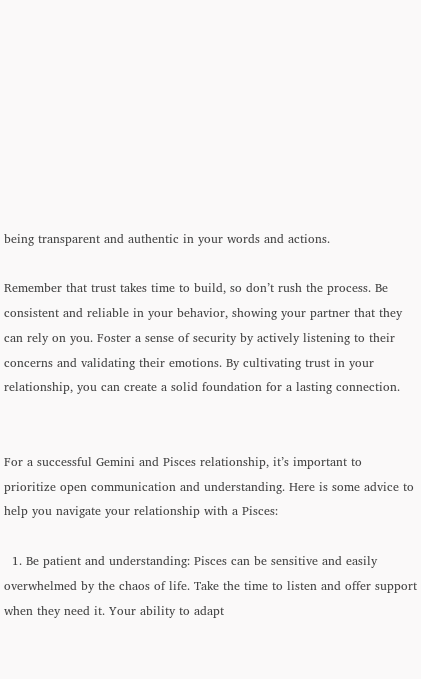being transparent and authentic in your words and actions.

Remember that trust takes time to build, so don’t rush the process. Be consistent and reliable in your behavior, showing your partner that they can rely on you. Foster a sense of security by actively listening to their concerns and validating their emotions. By cultivating trust in your relationship, you can create a solid foundation for a lasting connection.


For a successful Gemini and Pisces relationship, it’s important to prioritize open communication and understanding. Here is some advice to help you navigate your relationship with a Pisces:

  1. Be patient and understanding: Pisces can be sensitive and easily overwhelmed by the chaos of life. Take the time to listen and offer support when they need it. Your ability to adapt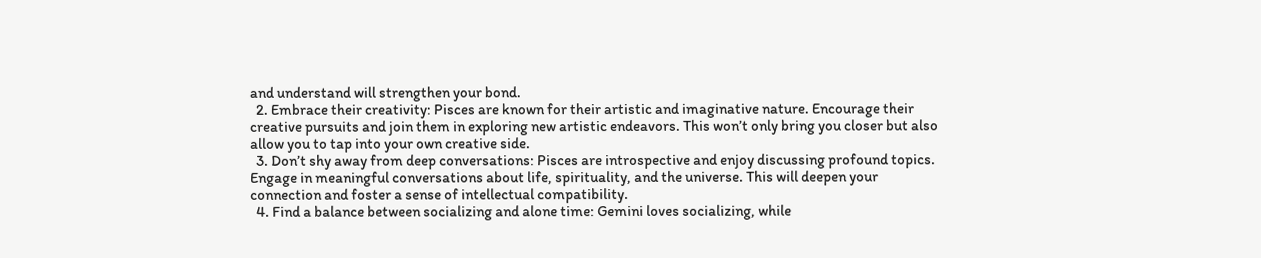and understand will strengthen your bond.
  2. Embrace their creativity: Pisces are known for their artistic and imaginative nature. Encourage their creative pursuits and join them in exploring new artistic endeavors. This won’t only bring you closer but also allow you to tap into your own creative side.
  3. Don’t shy away from deep conversations: Pisces are introspective and enjoy discussing profound topics. Engage in meaningful conversations about life, spirituality, and the universe. This will deepen your connection and foster a sense of intellectual compatibility.
  4. Find a balance between socializing and alone time: Gemini loves socializing, while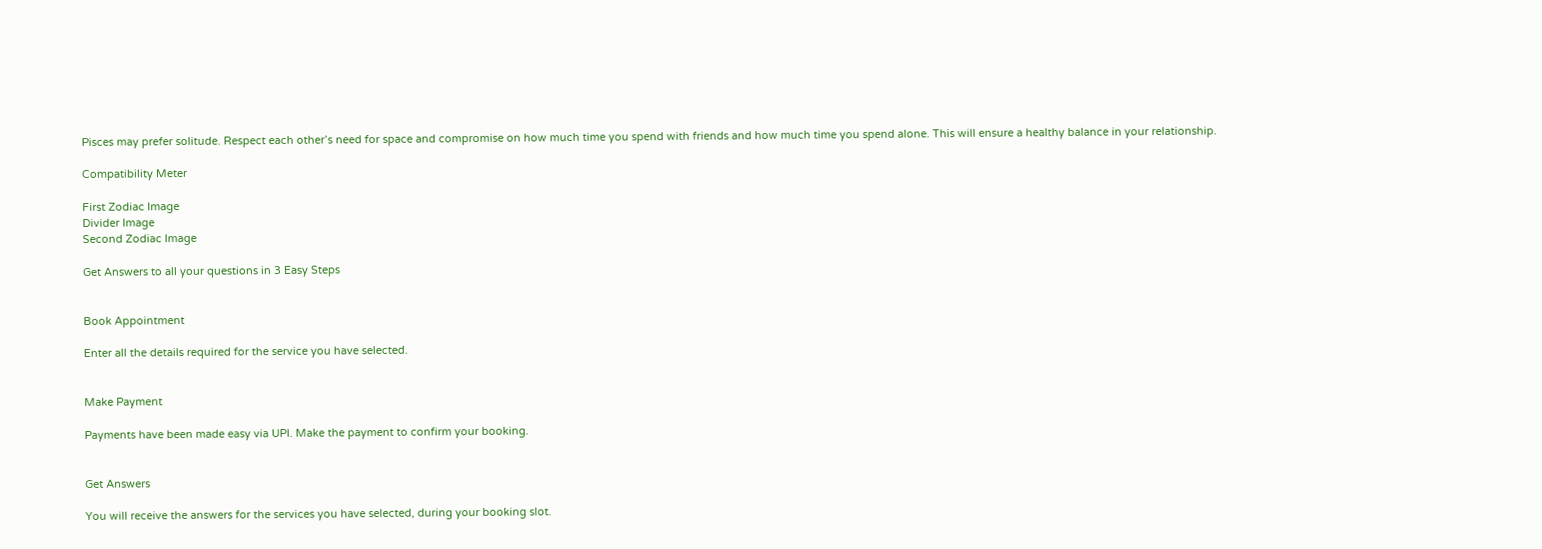Pisces may prefer solitude. Respect each other’s need for space and compromise on how much time you spend with friends and how much time you spend alone. This will ensure a healthy balance in your relationship.

Compatibility Meter

First Zodiac Image
Divider Image
Second Zodiac Image

Get Answers to all your questions in 3 Easy Steps


Book Appointment

Enter all the details required for the service you have selected.


Make Payment

Payments have been made easy via UPI. Make the payment to confirm your booking.


Get Answers

You will receive the answers for the services you have selected, during your booking slot.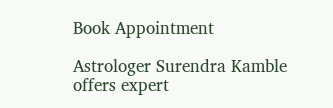Book Appointment

Astrologer Surendra Kamble offers expert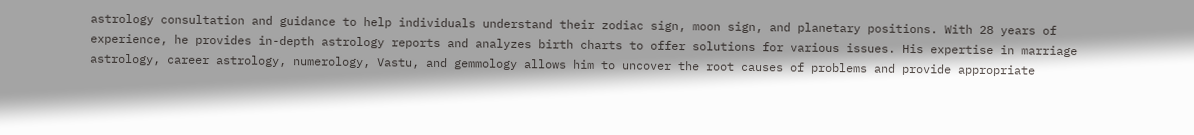astrology consultation and guidance to help individuals understand their zodiac sign, moon sign, and planetary positions. With 28 years of experience, he provides in-depth astrology reports and analyzes birth charts to offer solutions for various issues. His expertise in marriage astrology, career astrology, numerology, Vastu, and gemmology allows him to uncover the root causes of problems and provide appropriate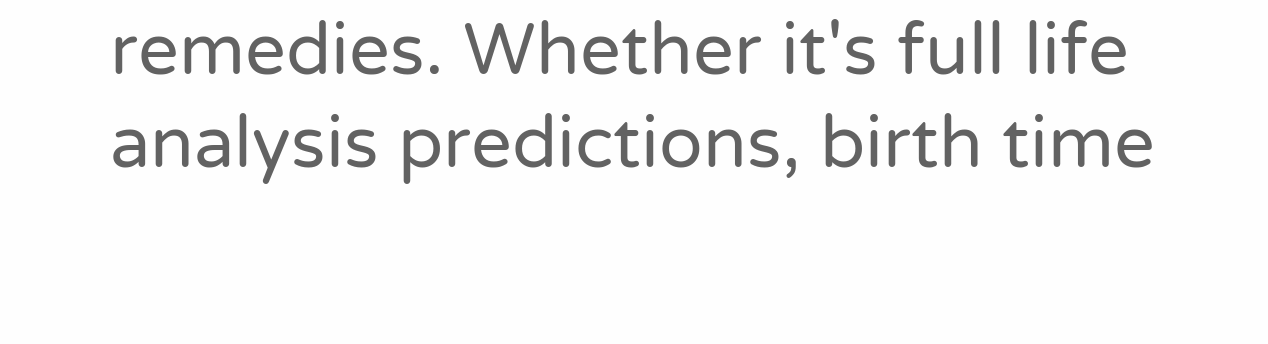remedies. Whether it's full life analysis predictions, birth time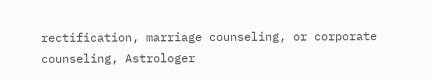rectification, marriage counseling, or corporate counseling, Astrologer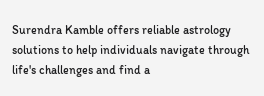Surendra Kamble offers reliable astrology solutions to help individuals navigate through life's challenges and find a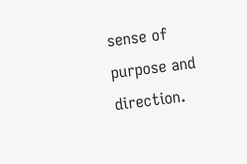sense of purpose and direction.